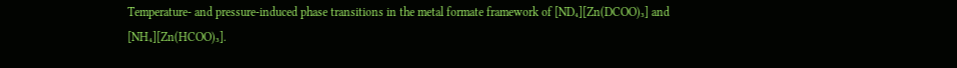Temperature- and pressure-induced phase transitions in the metal formate framework of [ND₄][Zn(DCOO)₃] and [NH₄][Zn(HCOO)₃].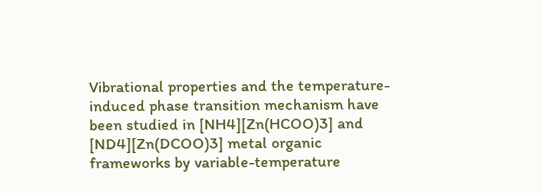Vibrational properties and the temperature-induced phase transition mechanism have been studied in [NH4][Zn(HCOO)3] and [ND4][Zn(DCOO)3] metal organic frameworks by variable-temperature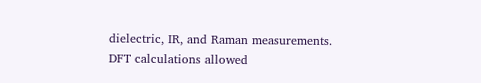dielectric, IR, and Raman measurements. DFT calculations allowed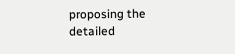proposing the detailed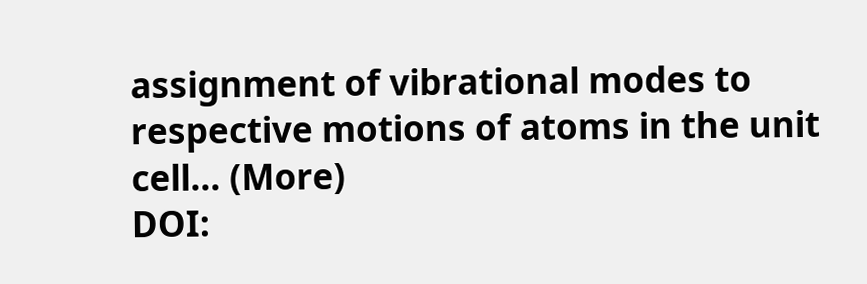assignment of vibrational modes to respective motions of atoms in the unit cell… (More)
DOI: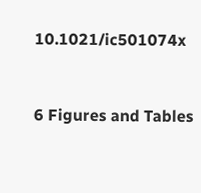10.1021/ic501074x


6 Figures and Tables